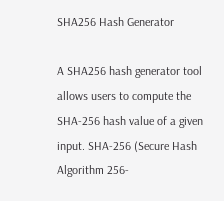SHA256 Hash Generator

A SHA256 hash generator tool allows users to compute the SHA-256 hash value of a given input. SHA-256 (Secure Hash Algorithm 256-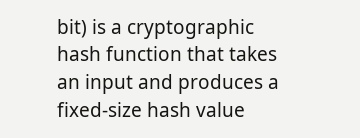bit) is a cryptographic hash function that takes an input and produces a fixed-size hash value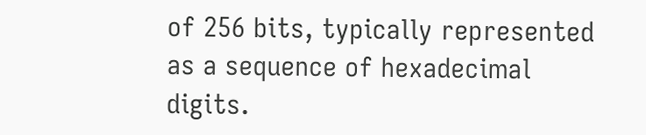of 256 bits, typically represented as a sequence of hexadecimal digits.